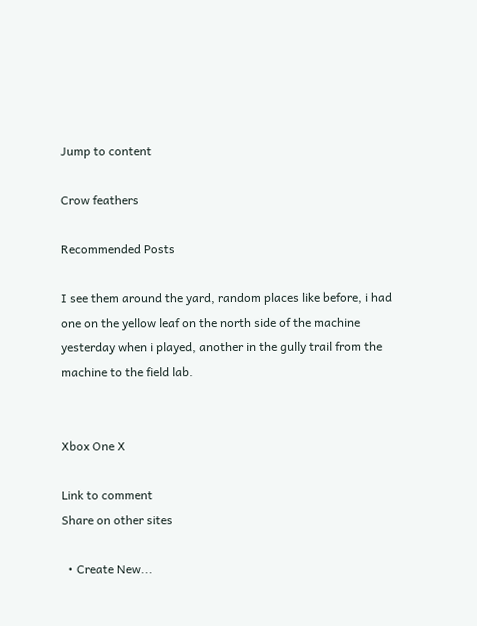Jump to content

Crow feathers

Recommended Posts

I see them around the yard, random places like before, i had one on the yellow leaf on the north side of the machine yesterday when i played, another in the gully trail from the machine to the field lab.


Xbox One X

Link to comment
Share on other sites

  • Create New...